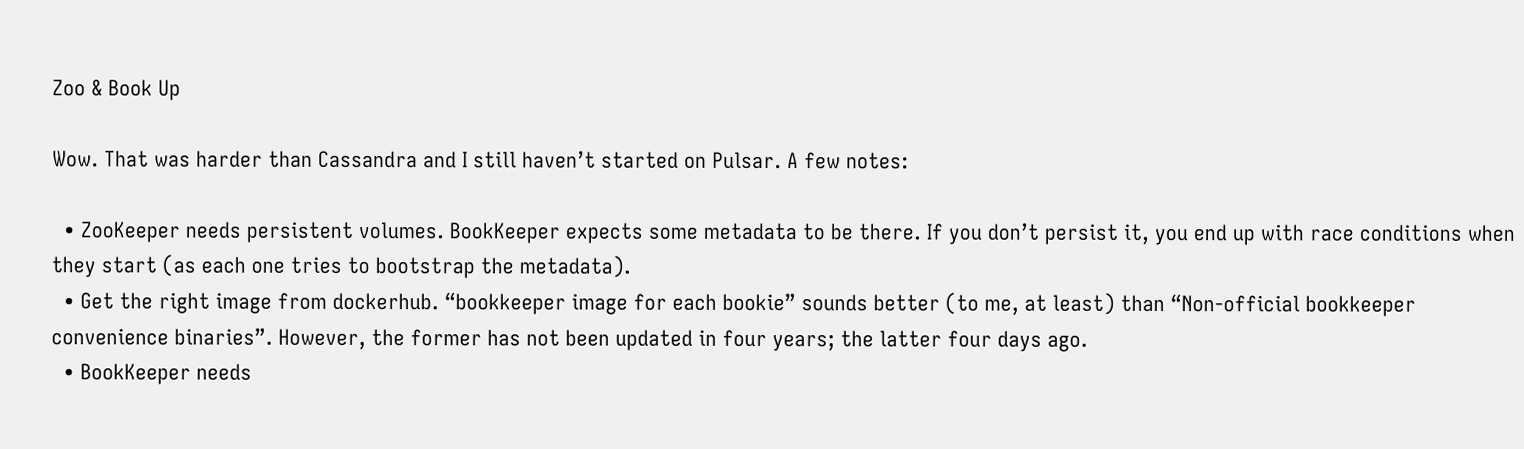Zoo & Book Up

Wow. That was harder than Cassandra and I still haven’t started on Pulsar. A few notes:

  • ZooKeeper needs persistent volumes. BookKeeper expects some metadata to be there. If you don’t persist it, you end up with race conditions when they start (as each one tries to bootstrap the metadata).
  • Get the right image from dockerhub. “bookkeeper image for each bookie” sounds better (to me, at least) than “Non-official bookkeeper convenience binaries”. However, the former has not been updated in four years; the latter four days ago.
  • BookKeeper needs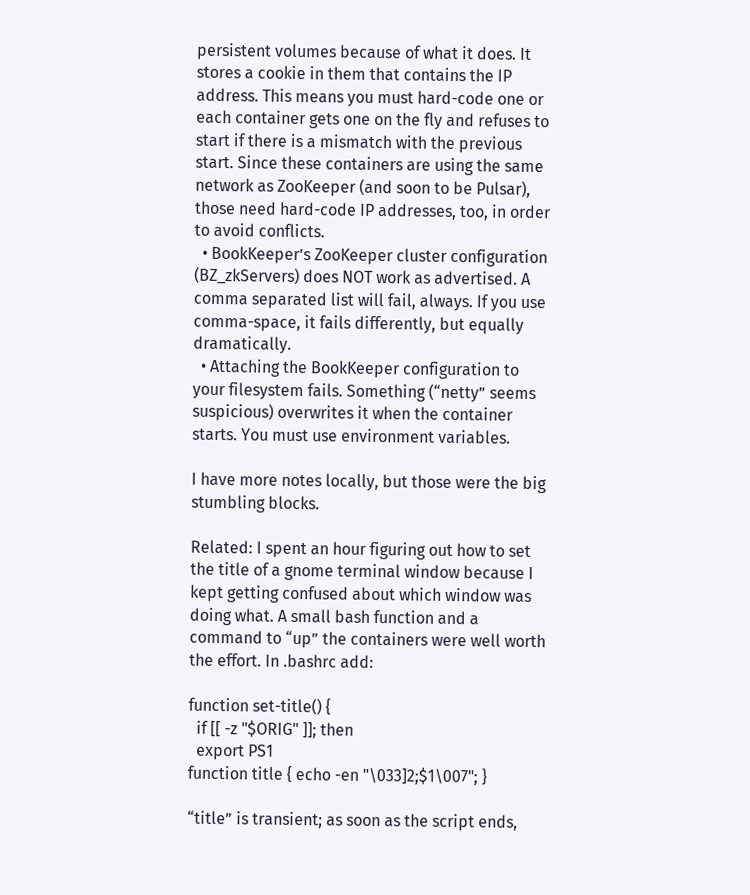persistent volumes because of what it does. It stores a cookie in them that contains the IP address. This means you must hard-code one or each container gets one on the fly and refuses to start if there is a mismatch with the previous start. Since these containers are using the same network as ZooKeeper (and soon to be Pulsar), those need hard-code IP addresses, too, in order to avoid conflicts.
  • BookKeeper’s ZooKeeper cluster configuration (BZ_zkServers) does NOT work as advertised. A comma separated list will fail, always. If you use comma-space, it fails differently, but equally dramatically.
  • Attaching the BookKeeper configuration to your filesystem fails. Something (“netty” seems suspicious) overwrites it when the container starts. You must use environment variables.

I have more notes locally, but those were the big stumbling blocks.

Related: I spent an hour figuring out how to set the title of a gnome terminal window because I kept getting confused about which window was doing what. A small bash function and a command to “up” the containers were well worth the effort. In .bashrc add:

function set-title() {
  if [[ -z "$ORIG" ]]; then
  export PS1
function title { echo -en "\033]2;$1\007"; }

“title” is transient; as soon as the script ends,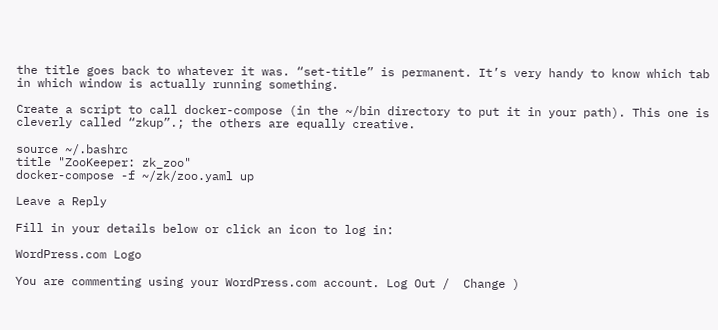the title goes back to whatever it was. “set-title” is permanent. It’s very handy to know which tab in which window is actually running something.

Create a script to call docker-compose (in the ~/bin directory to put it in your path). This one is cleverly called “zkup”.; the others are equally creative.

source ~/.bashrc
title "ZooKeeper: zk_zoo"
docker-compose -f ~/zk/zoo.yaml up

Leave a Reply

Fill in your details below or click an icon to log in:

WordPress.com Logo

You are commenting using your WordPress.com account. Log Out /  Change )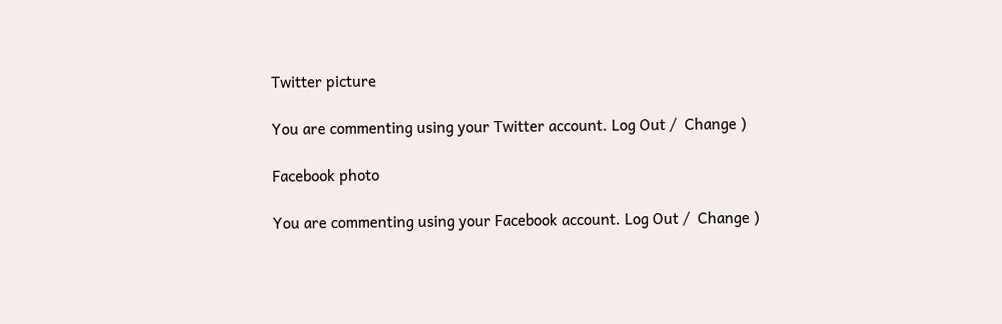Twitter picture

You are commenting using your Twitter account. Log Out /  Change )

Facebook photo

You are commenting using your Facebook account. Log Out /  Change )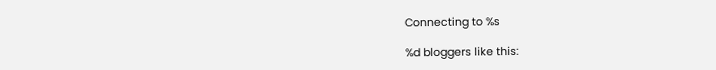Connecting to %s

%d bloggers like this: